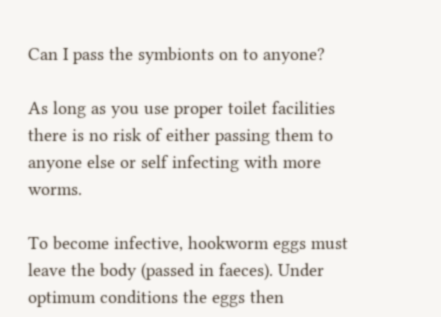Can I pass the symbionts on to anyone?

As long as you use proper toilet facilities there is no risk of either passing them to anyone else or self infecting with more worms.

To become infective, hookworm eggs must leave the body (passed in faeces). Under optimum conditions the eggs then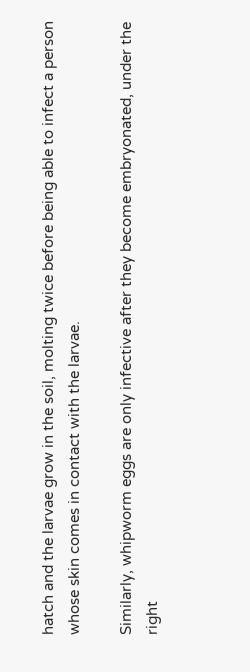hatch and the larvae grow in the soil, molting twice before being able to infect a person whose skin comes in contact with the larvae.

Similarly, whipworm eggs are only infective after they become embryonated, under the right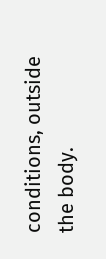conditions, outside the body.